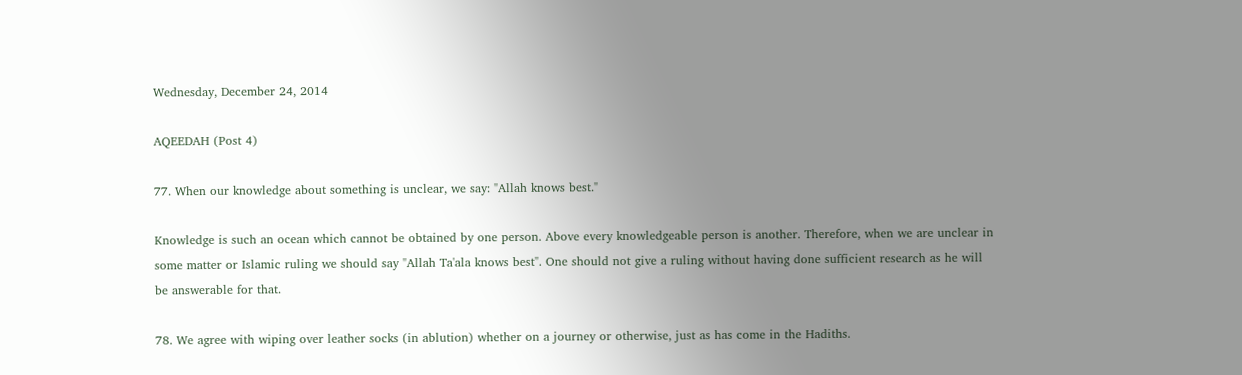Wednesday, December 24, 2014

AQEEDAH (Post 4)

77. When our knowledge about something is unclear, we say: "Allah knows best."

Knowledge is such an ocean which cannot be obtained by one person. Above every knowledgeable person is another. Therefore, when we are unclear in some matter or Islamic ruling we should say "Allah Ta'ala knows best". One should not give a ruling without having done sufficient research as he will be answerable for that.

78. We agree with wiping over leather socks (in ablution) whether on a journey or otherwise, just as has come in the Hadiths.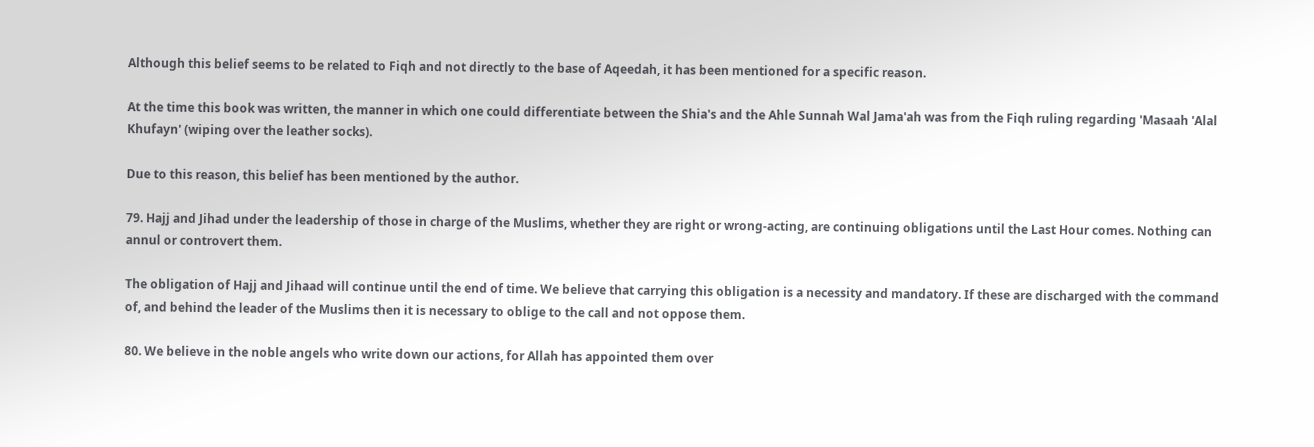Although this belief seems to be related to Fiqh and not directly to the base of Aqeedah, it has been mentioned for a specific reason.

At the time this book was written, the manner in which one could differentiate between the Shia's and the Ahle Sunnah Wal Jama'ah was from the Fiqh ruling regarding 'Masaah 'Alal Khufayn' (wiping over the leather socks).

Due to this reason, this belief has been mentioned by the author.

79. Hajj and Jihad under the leadership of those in charge of the Muslims, whether they are right or wrong-acting, are continuing obligations until the Last Hour comes. Nothing can annul or controvert them.

The obligation of Hajj and Jihaad will continue until the end of time. We believe that carrying this obligation is a necessity and mandatory. If these are discharged with the command of, and behind the leader of the Muslims then it is necessary to oblige to the call and not oppose them.

80. We believe in the noble angels who write down our actions, for Allah has appointed them over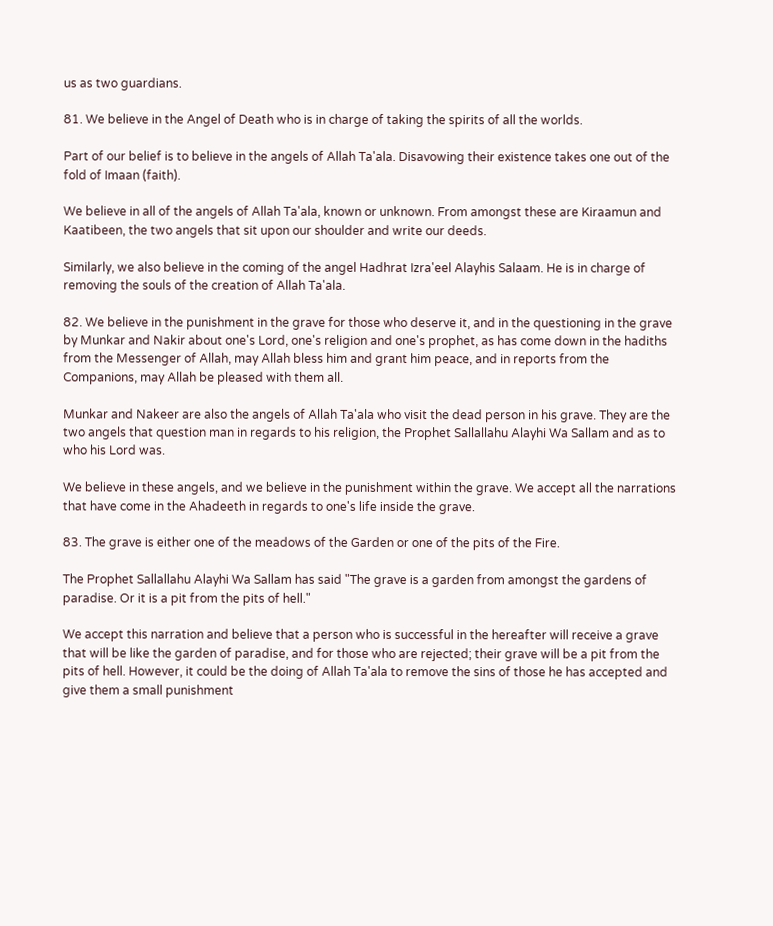us as two guardians.

81. We believe in the Angel of Death who is in charge of taking the spirits of all the worlds.

Part of our belief is to believe in the angels of Allah Ta'ala. Disavowing their existence takes one out of the fold of Imaan (faith).

We believe in all of the angels of Allah Ta'ala, known or unknown. From amongst these are Kiraamun and Kaatibeen, the two angels that sit upon our shoulder and write our deeds.

Similarly, we also believe in the coming of the angel Hadhrat Izra'eel Alayhis Salaam. He is in charge of removing the souls of the creation of Allah Ta'ala.

82. We believe in the punishment in the grave for those who deserve it, and in the questioning in the grave by Munkar and Nakir about one's Lord, one's religion and one's prophet, as has come down in the hadiths from the Messenger of Allah, may Allah bless him and grant him peace, and in reports from the Companions, may Allah be pleased with them all.

Munkar and Nakeer are also the angels of Allah Ta'ala who visit the dead person in his grave. They are the two angels that question man in regards to his religion, the Prophet Sallallahu Alayhi Wa Sallam and as to who his Lord was.

We believe in these angels, and we believe in the punishment within the grave. We accept all the narrations that have come in the Ahadeeth in regards to one's life inside the grave.

83. The grave is either one of the meadows of the Garden or one of the pits of the Fire.

The Prophet Sallallahu Alayhi Wa Sallam has said "The grave is a garden from amongst the gardens of paradise. Or it is a pit from the pits of hell."

We accept this narration and believe that a person who is successful in the hereafter will receive a grave that will be like the garden of paradise, and for those who are rejected; their grave will be a pit from the pits of hell. However, it could be the doing of Allah Ta'ala to remove the sins of those he has accepted and give them a small punishment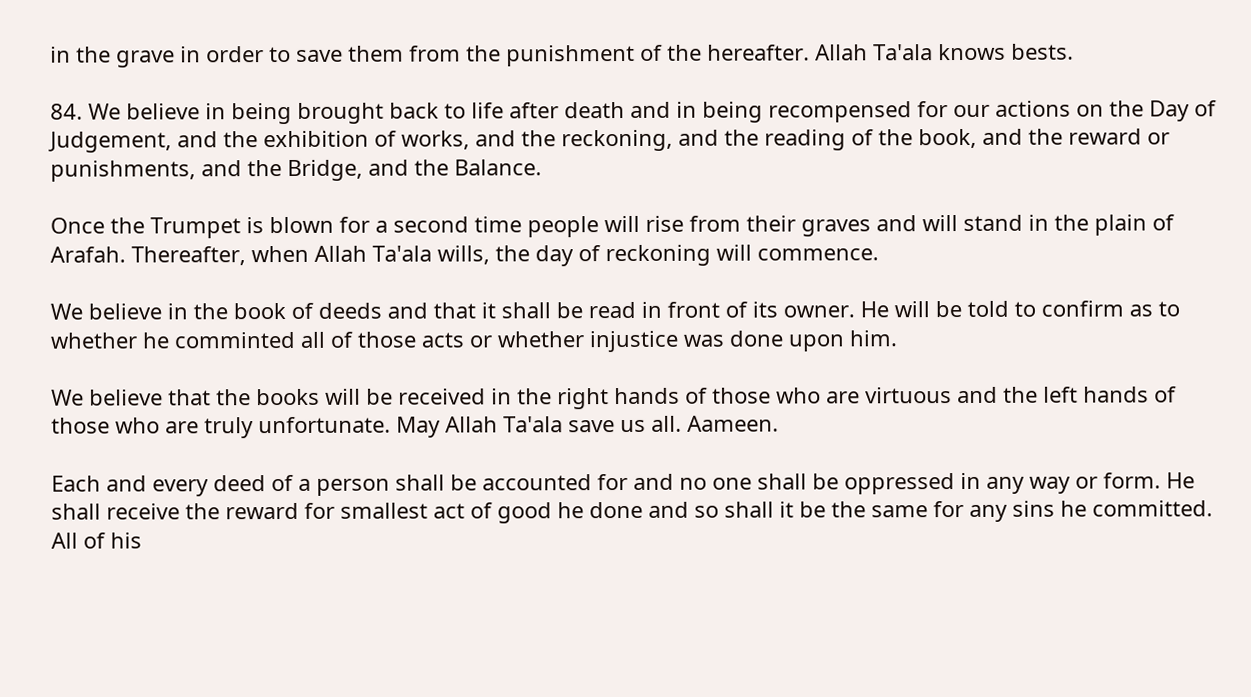in the grave in order to save them from the punishment of the hereafter. Allah Ta'ala knows bests.

84. We believe in being brought back to life after death and in being recompensed for our actions on the Day of Judgement, and the exhibition of works, and the reckoning, and the reading of the book, and the reward or punishments, and the Bridge, and the Balance.

Once the Trumpet is blown for a second time people will rise from their graves and will stand in the plain of Arafah. Thereafter, when Allah Ta'ala wills, the day of reckoning will commence.

We believe in the book of deeds and that it shall be read in front of its owner. He will be told to confirm as to whether he comminted all of those acts or whether injustice was done upon him.

We believe that the books will be received in the right hands of those who are virtuous and the left hands of those who are truly unfortunate. May Allah Ta'ala save us all. Aameen.

Each and every deed of a person shall be accounted for and no one shall be oppressed in any way or form. He shall receive the reward for smallest act of good he done and so shall it be the same for any sins he committed. All of his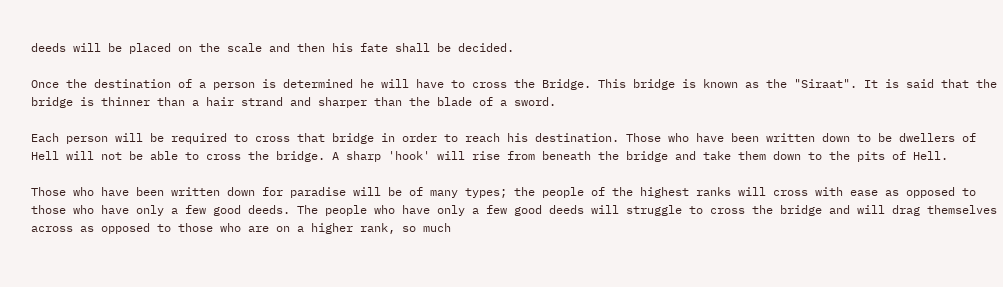deeds will be placed on the scale and then his fate shall be decided.

Once the destination of a person is determined he will have to cross the Bridge. This bridge is known as the "Siraat". It is said that the bridge is thinner than a hair strand and sharper than the blade of a sword.

Each person will be required to cross that bridge in order to reach his destination. Those who have been written down to be dwellers of Hell will not be able to cross the bridge. A sharp 'hook' will rise from beneath the bridge and take them down to the pits of Hell.

Those who have been written down for paradise will be of many types; the people of the highest ranks will cross with ease as opposed to those who have only a few good deeds. The people who have only a few good deeds will struggle to cross the bridge and will drag themselves across as opposed to those who are on a higher rank, so much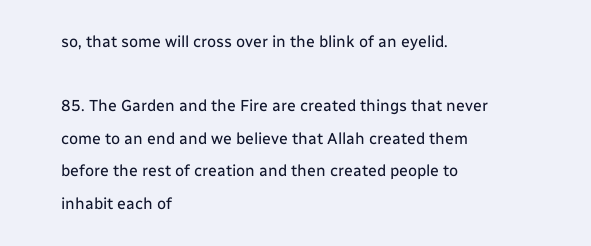so, that some will cross over in the blink of an eyelid.

85. The Garden and the Fire are created things that never come to an end and we believe that Allah created them before the rest of creation and then created people to inhabit each of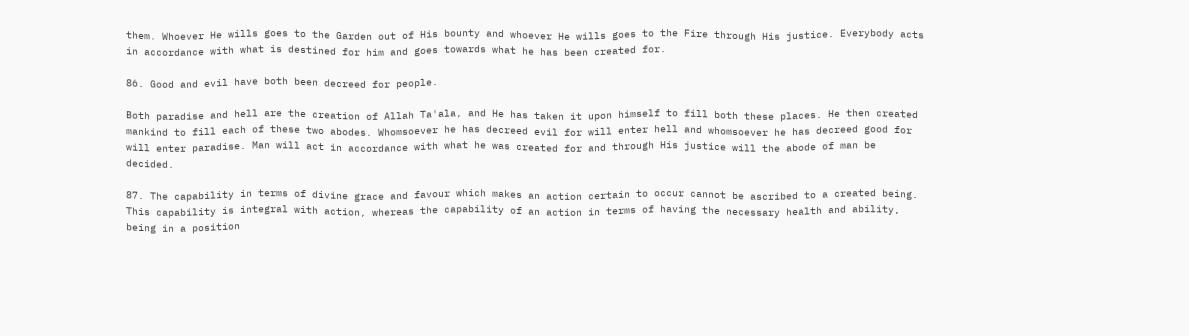them. Whoever He wills goes to the Garden out of His bounty and whoever He wills goes to the Fire through His justice. Everybody acts in accordance with what is destined for him and goes towards what he has been created for.

86. Good and evil have both been decreed for people.

Both paradise and hell are the creation of Allah Ta'ala, and He has taken it upon himself to fill both these places. He then created mankind to fill each of these two abodes. Whomsoever he has decreed evil for will enter hell and whomsoever he has decreed good for will enter paradise. Man will act in accordance with what he was created for and through His justice will the abode of man be decided.

87. The capability in terms of divine grace and favour which makes an action certain to occur cannot be ascribed to a created being. This capability is integral with action, whereas the capability of an action in terms of having the necessary health and ability, being in a position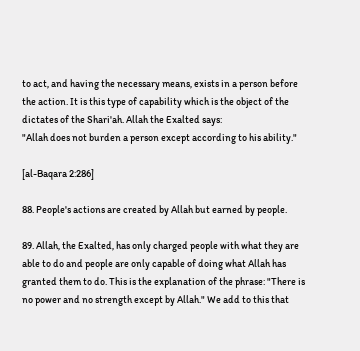to act, and having the necessary means, exists in a person before the action. It is this type of capability which is the object of the dictates of the Shari'ah. Allah the Exalted says:
"Allah does not burden a person except according to his ability."

[al-Baqara 2:286]

88. People's actions are created by Allah but earned by people.

89. Allah, the Exalted, has only charged people with what they are able to do and people are only capable of doing what Allah has granted them to do. This is the explanation of the phrase: "There is no power and no strength except by Allah." We add to this that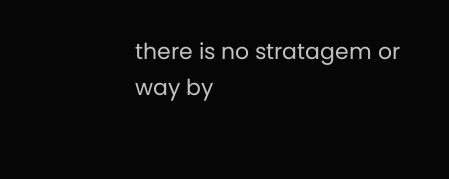there is no stratagem or way by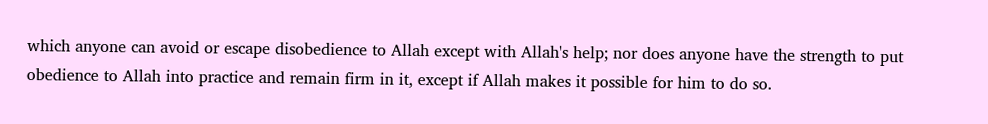which anyone can avoid or escape disobedience to Allah except with Allah's help; nor does anyone have the strength to put obedience to Allah into practice and remain firm in it, except if Allah makes it possible for him to do so.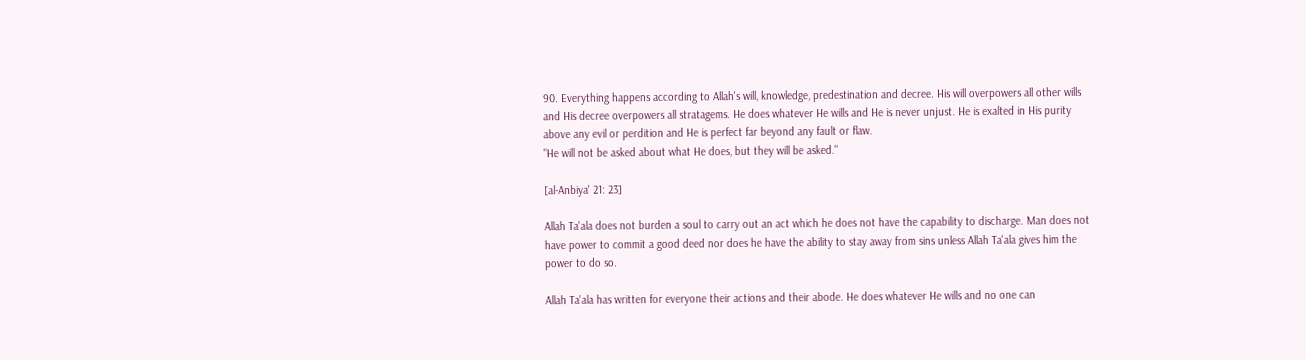90. Everything happens according to Allah's will, knowledge, predestination and decree. His will overpowers all other wills and His decree overpowers all stratagems. He does whatever He wills and He is never unjust. He is exalted in His purity above any evil or perdition and He is perfect far beyond any fault or flaw.
"He will not be asked about what He does, but they will be asked."

[al-Anbiya' 21: 23]

Allah Ta'ala does not burden a soul to carry out an act which he does not have the capability to discharge. Man does not have power to commit a good deed nor does he have the ability to stay away from sins unless Allah Ta'ala gives him the power to do so.

Allah Ta'ala has written for everyone their actions and their abode. He does whatever He wills and no one can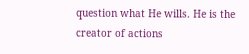question what He wills. He is the creator of actions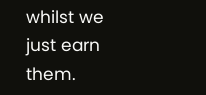whilst we just earn them.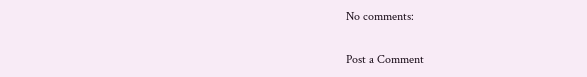No comments:

Post a Comment